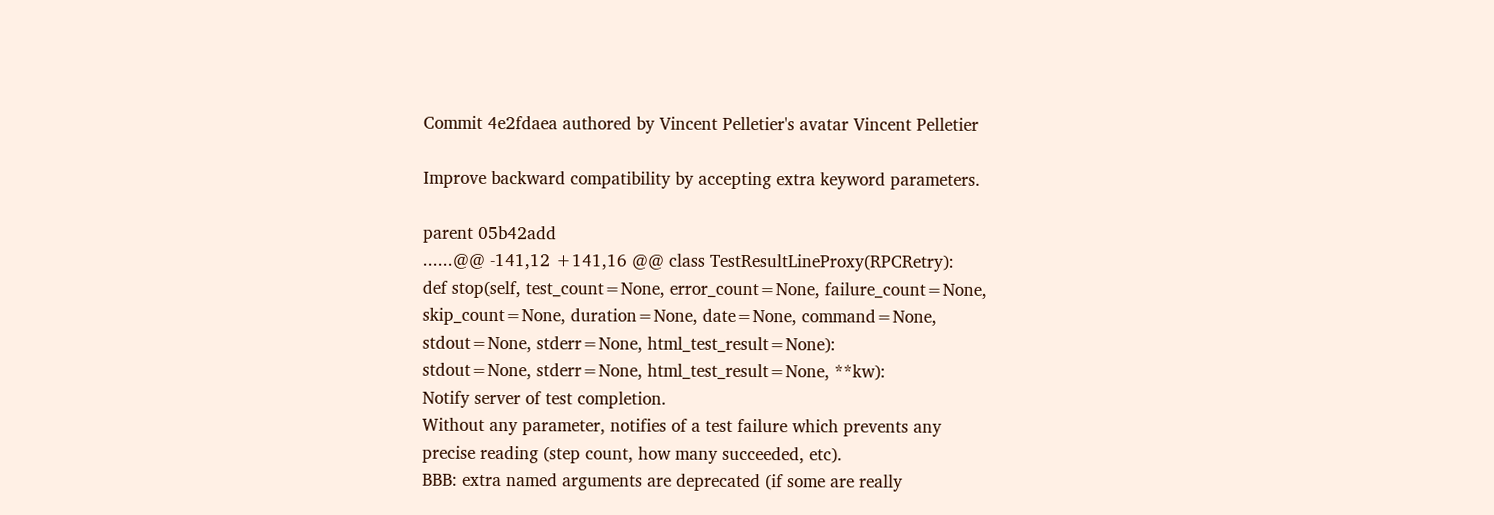Commit 4e2fdaea authored by Vincent Pelletier's avatar Vincent Pelletier

Improve backward compatibility by accepting extra keyword parameters.

parent 05b42add
......@@ -141,12 +141,16 @@ class TestResultLineProxy(RPCRetry):
def stop(self, test_count=None, error_count=None, failure_count=None,
skip_count=None, duration=None, date=None, command=None,
stdout=None, stderr=None, html_test_result=None):
stdout=None, stderr=None, html_test_result=None, **kw):
Notify server of test completion.
Without any parameter, notifies of a test failure which prevents any
precise reading (step count, how many succeeded, etc).
BBB: extra named arguments are deprecated (if some are really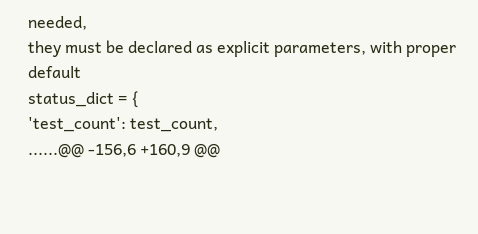needed,
they must be declared as explicit parameters, with proper default
status_dict = {
'test_count': test_count,
......@@ -156,6 +160,9 @@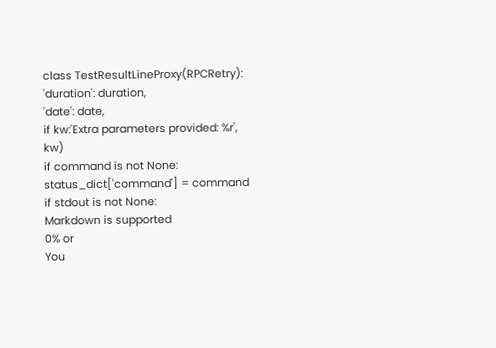class TestResultLineProxy(RPCRetry):
'duration': duration,
'date': date,
if kw:'Extra parameters provided: %r', kw)
if command is not None:
status_dict['command'] = command
if stdout is not None:
Markdown is supported
0% or
You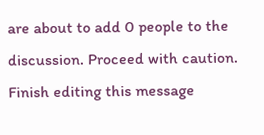are about to add 0 people to the discussion. Proceed with caution.
Finish editing this message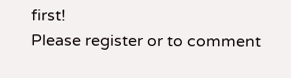first!
Please register or to comment